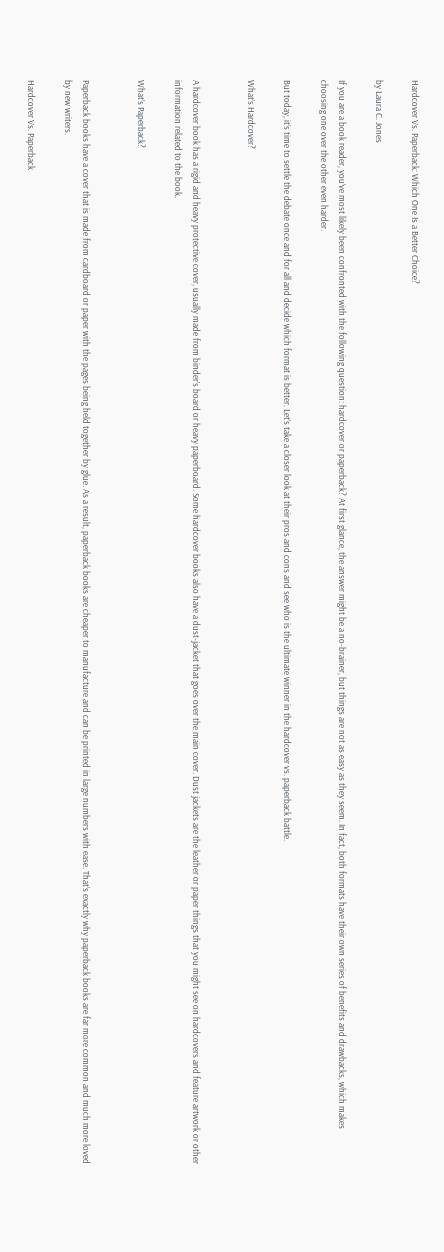Hardcover Vs. Paperback: Which One Is a Better Choice?

by Laura C. Jones

If you are a book reader, you’ve most likely been confronted with the following question: hardcover or paperback? At first glance, the answer might be a no-brainer, but things are not as easy as they seem. In fact, both formats have their own series of benefits and drawbacks, which makes choosing one over the other even harder.

But today, it’s time to settle the debate once and for all and decide which format is better. Let’s take a closer look at their pros and cons and see who is the ultimate winner in the hardcover vs. paperback battle.

What’s Hardcover?


A hardcover book has a rigid and heavy protective cover, usually made from binder’s board or heavy paperboard. Some hardcover books also have a dust-jacket that goes over the main cover. Dust jackets are the leather or paper things that you might see on hardcovers and feature artwork or other information related to the book.

What’s Paperback?


Paperback books have a cover that is made from cardboard or paper with the pages being held together by glue. As a result, paperback books are cheaper to manufacture and can be printed in large numbers with ease. That’s exactly why paperback books are far more common and much more loved by new writers.

Hardcover Vs. Paperback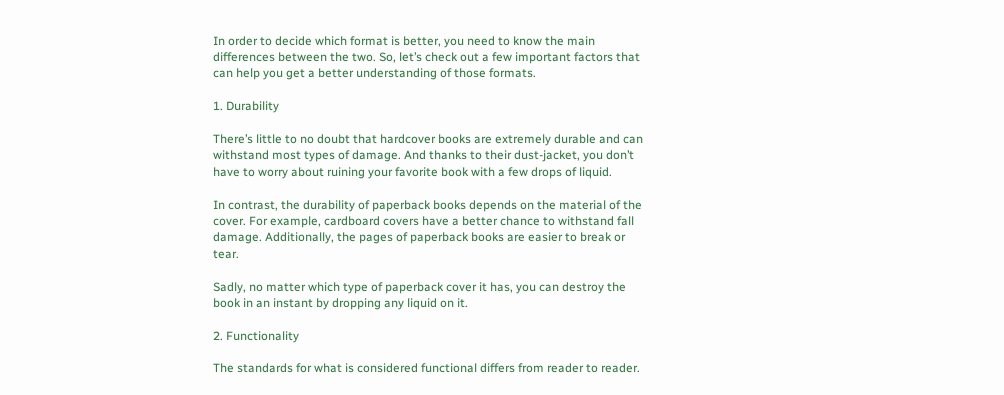In order to decide which format is better, you need to know the main differences between the two. So, let’s check out a few important factors that can help you get a better understanding of those formats.

1. Durability

There’s little to no doubt that hardcover books are extremely durable and can withstand most types of damage. And thanks to their dust-jacket, you don’t have to worry about ruining your favorite book with a few drops of liquid.

In contrast, the durability of paperback books depends on the material of the cover. For example, cardboard covers have a better chance to withstand fall damage. Additionally, the pages of paperback books are easier to break or tear.

Sadly, no matter which type of paperback cover it has, you can destroy the book in an instant by dropping any liquid on it.

2. Functionality

The standards for what is considered functional differs from reader to reader.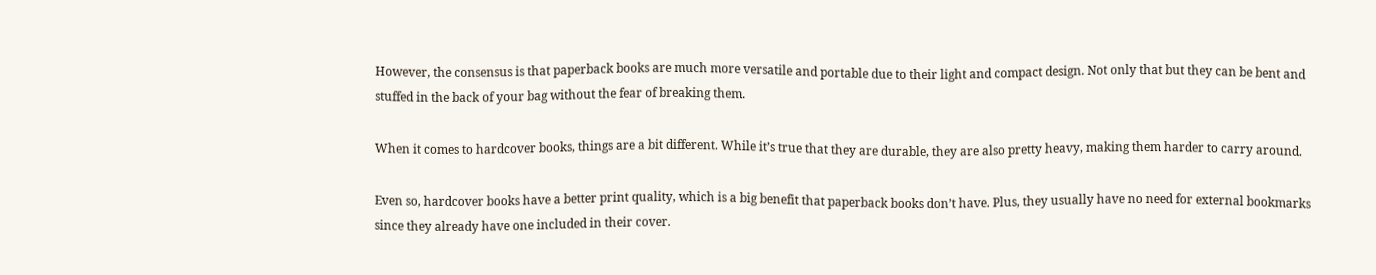However, the consensus is that paperback books are much more versatile and portable due to their light and compact design. Not only that but they can be bent and stuffed in the back of your bag without the fear of breaking them.

When it comes to hardcover books, things are a bit different. While it’s true that they are durable, they are also pretty heavy, making them harder to carry around.

Even so, hardcover books have a better print quality, which is a big benefit that paperback books don’t have. Plus, they usually have no need for external bookmarks since they already have one included in their cover.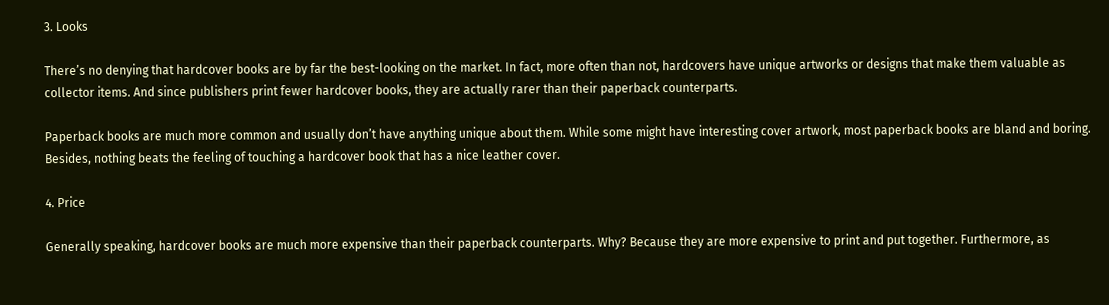3. Looks

There’s no denying that hardcover books are by far the best-looking on the market. In fact, more often than not, hardcovers have unique artworks or designs that make them valuable as collector items. And since publishers print fewer hardcover books, they are actually rarer than their paperback counterparts.

Paperback books are much more common and usually don’t have anything unique about them. While some might have interesting cover artwork, most paperback books are bland and boring. Besides, nothing beats the feeling of touching a hardcover book that has a nice leather cover.

4. Price

Generally speaking, hardcover books are much more expensive than their paperback counterparts. Why? Because they are more expensive to print and put together. Furthermore, as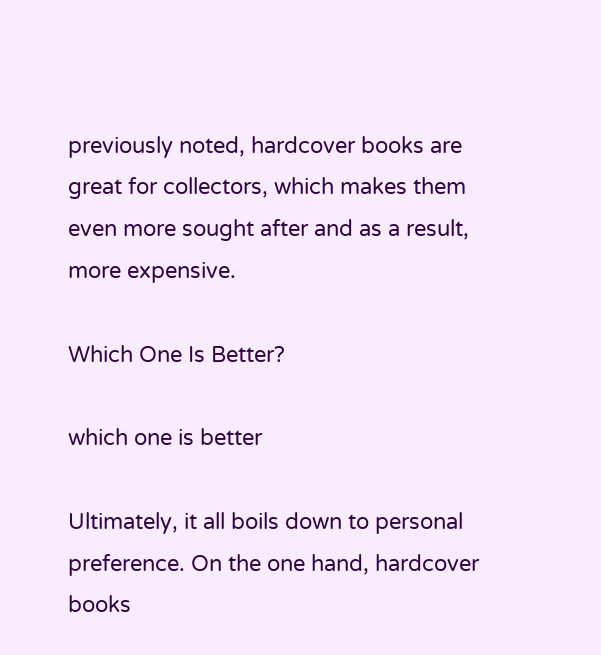previously noted, hardcover books are great for collectors, which makes them even more sought after and as a result, more expensive.

Which One Is Better?

which one is better

Ultimately, it all boils down to personal preference. On the one hand, hardcover books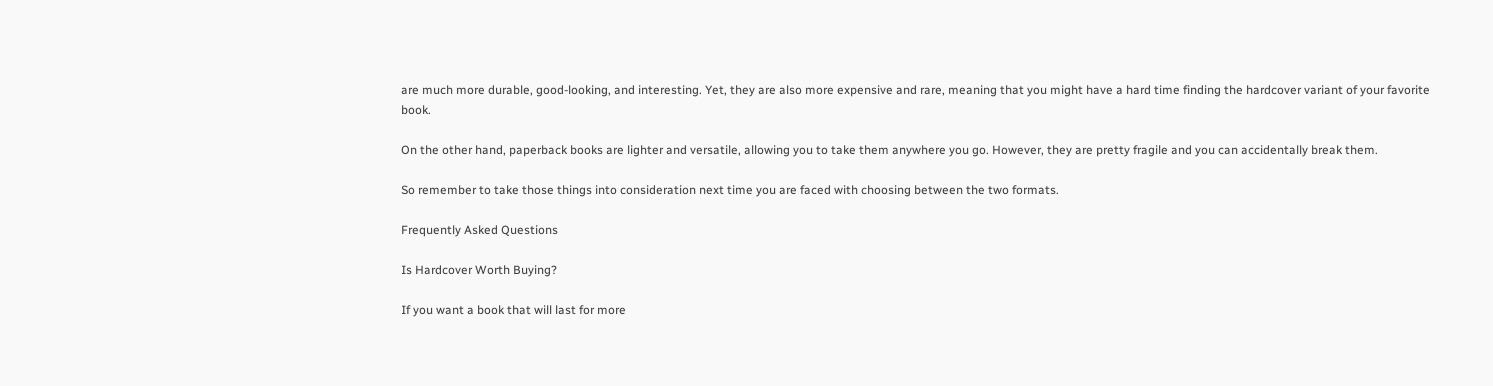are much more durable, good-looking, and interesting. Yet, they are also more expensive and rare, meaning that you might have a hard time finding the hardcover variant of your favorite book.

On the other hand, paperback books are lighter and versatile, allowing you to take them anywhere you go. However, they are pretty fragile and you can accidentally break them.

So remember to take those things into consideration next time you are faced with choosing between the two formats.

Frequently Asked Questions

Is Hardcover Worth Buying?

If you want a book that will last for more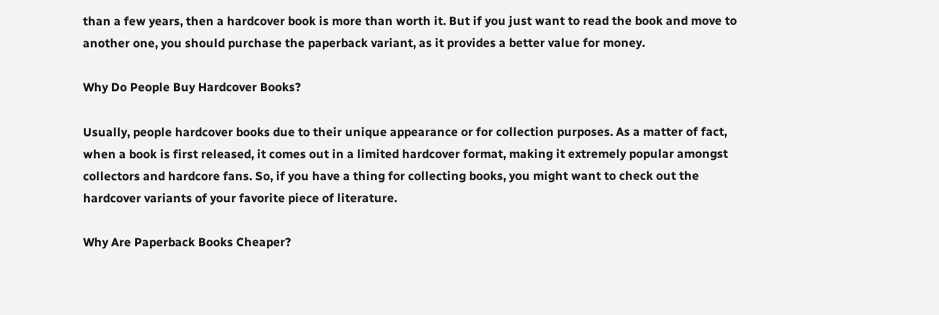than a few years, then a hardcover book is more than worth it. But if you just want to read the book and move to another one, you should purchase the paperback variant, as it provides a better value for money.

Why Do People Buy Hardcover Books?

Usually, people hardcover books due to their unique appearance or for collection purposes. As a matter of fact, when a book is first released, it comes out in a limited hardcover format, making it extremely popular amongst collectors and hardcore fans. So, if you have a thing for collecting books, you might want to check out the hardcover variants of your favorite piece of literature.

Why Are Paperback Books Cheaper?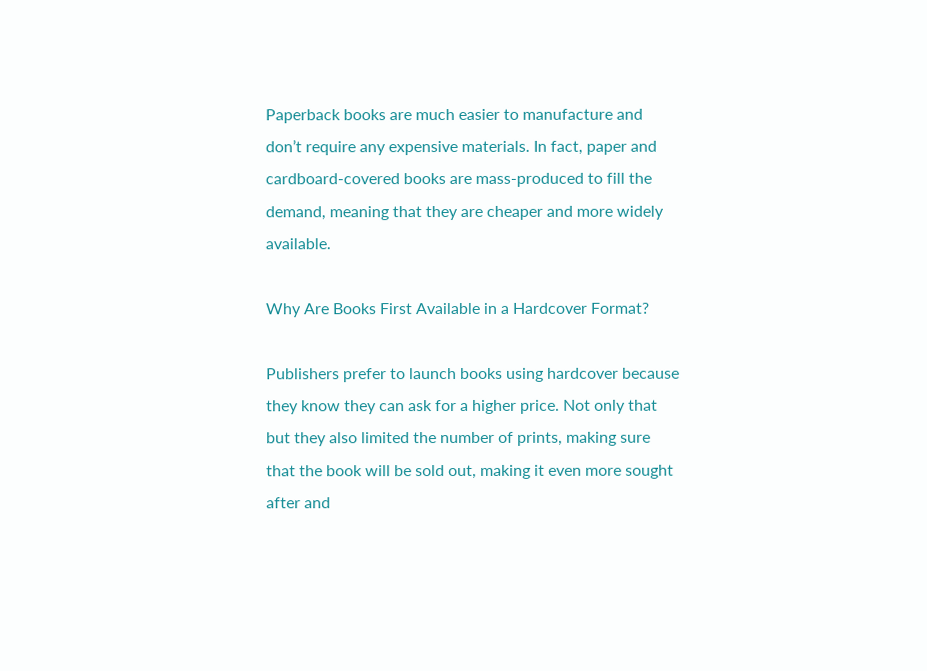Paperback books are much easier to manufacture and don’t require any expensive materials. In fact, paper and cardboard-covered books are mass-produced to fill the demand, meaning that they are cheaper and more widely available.

Why Are Books First Available in a Hardcover Format?

Publishers prefer to launch books using hardcover because they know they can ask for a higher price. Not only that but they also limited the number of prints, making sure that the book will be sold out, making it even more sought after and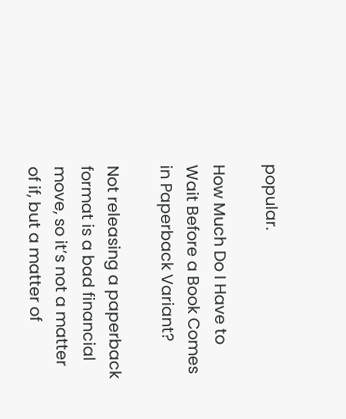popular.

How Much Do I Have to Wait Before a Book Comes in Paperback Variant?

Not releasing a paperback format is a bad financial move, so it’s not a matter of if, but a matter of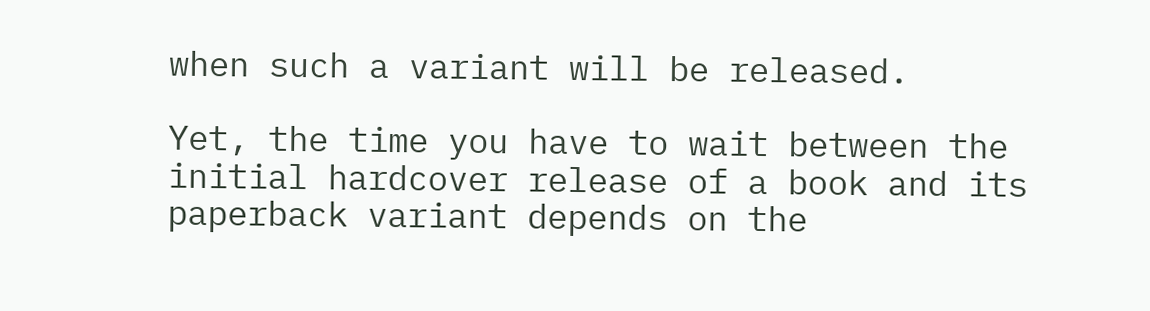when such a variant will be released.

Yet, the time you have to wait between the initial hardcover release of a book and its paperback variant depends on the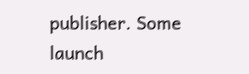publisher. Some launch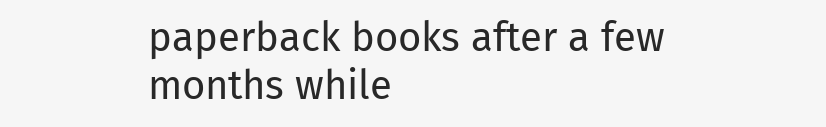paperback books after a few months while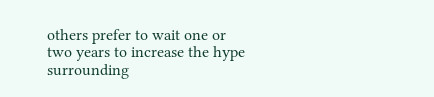others prefer to wait one or two years to increase the hype surrounding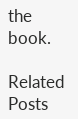the book.

Related Posts